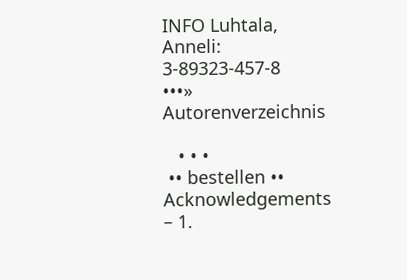INFO Luhtala, Anneli: 3-89323-457-8
•••» Autorenverzeichnis

   • • •
 •• bestellen ••
Acknowledgements – 1.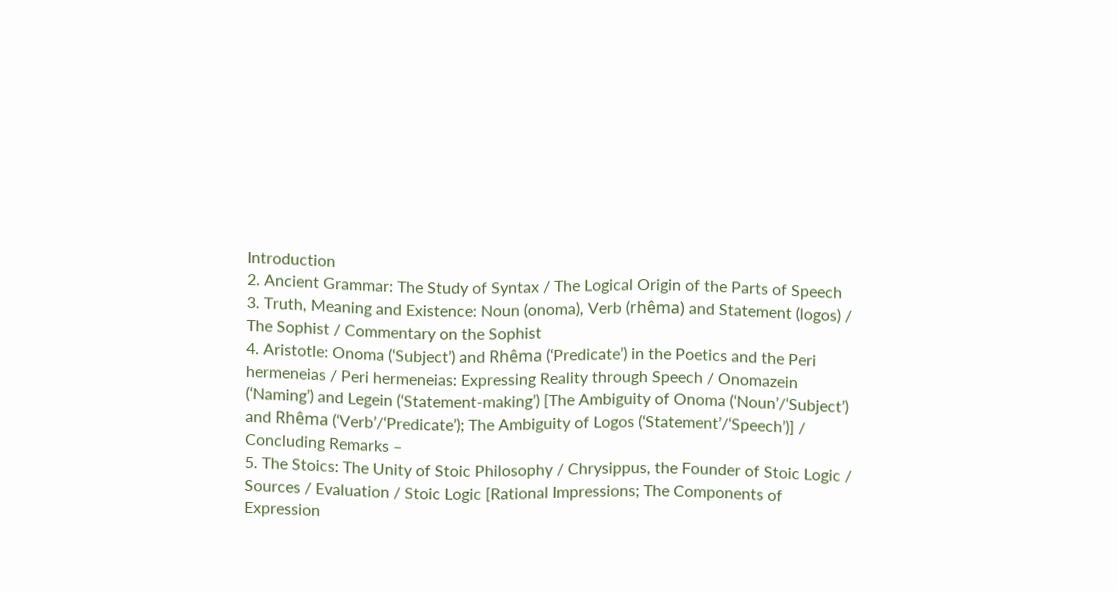Introduction
2. Ancient Grammar: The Study of Syntax / The Logical Origin of the Parts of Speech
3. Truth, Meaning and Existence: Noun (onoma), Verb (rhêma) and Statement (logos) / The Sophist / Commentary on the Sophist
4. Aristotle: Onoma (‘Subject’) and Rhêma (‘Predicate’) in the Poetics and the Peri hermeneias / Peri hermeneias: Expressing Reality through Speech / Onomazein (‘Naming’) and Legein (‘Statement-making’) [The Ambiguity of Onoma (‘Noun’/‘Subject’) and Rhêma (‘Verb’/‘Predicate’); The Ambiguity of Logos (‘Statement’/‘Speech’)] / Concluding Remarks –
5. The Stoics: The Unity of Stoic Philosophy / Chrysippus, the Founder of Stoic Logic / Sources / Evaluation / Stoic Logic [Rational Impressions; The Components of Expression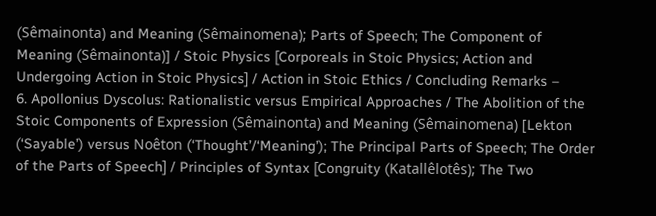(Sêmainonta) and Meaning (Sêmainomena); Parts of Speech; The Component of Meaning (Sêmainonta)] / Stoic Physics [Corporeals in Stoic Physics; Action and Undergoing Action in Stoic Physics] / Action in Stoic Ethics / Concluding Remarks –
6. Apollonius Dyscolus: Rationalistic versus Empirical Approaches / The Abolition of the Stoic Components of Expression (Sêmainonta) and Meaning (Sêmainomena) [Lekton (‘Sayable’) versus Noêton (‘Thought’/‘Meaning’); The Principal Parts of Speech; The Order of the Parts of Speech] / Principles of Syntax [Congruity (Katallêlotês); The Two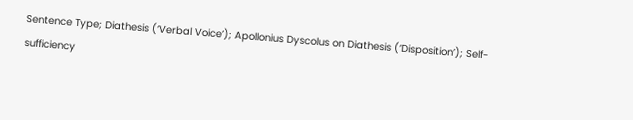Sentence Type; Diathesis (‘Verbal Voice’); Apollonius Dyscolus on Diathesis (‘Disposition’); Self-sufficiency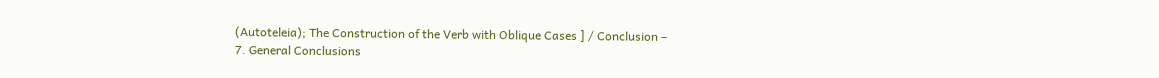(Autoteleia); The Construction of the Verb with Oblique Cases ] / Conclusion –
7. General Conclusions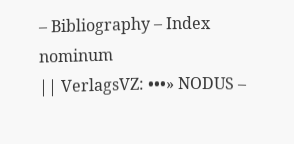– Bibliography – Index nominum
|| VerlagsVZ: •••» NODUS –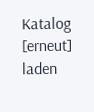Katalog [erneut] laden